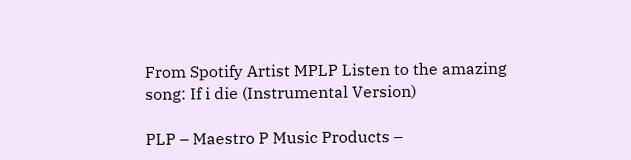From Spotify Artist MPLP Listen to the amazing song: If i die (Instrumental Version)

PLP – Maestro P Music Products –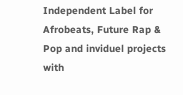Independent Label for Afrobeats, Future Rap & Pop and inviduel projects with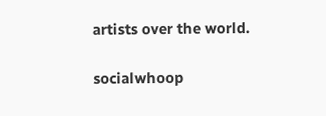artists over the world.

socialwhoop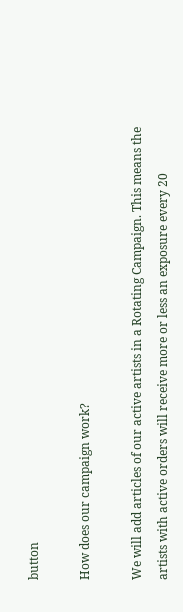button

How does our campaign work?

We will add articles of our active artists in a Rotating Campaign. This means the artists with active orders will receive more or less an exposure every 20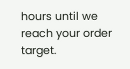hours until we reach your order target.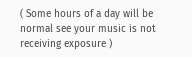( Some hours of a day will be normal see your music is not receiving exposure )